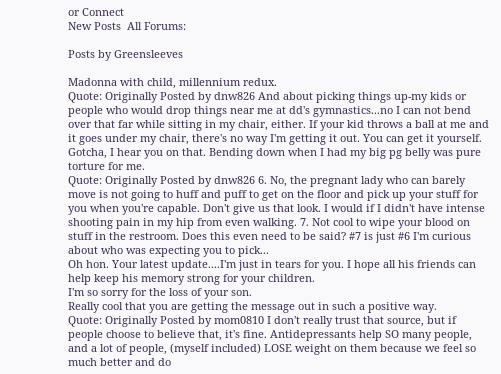or Connect
New Posts  All Forums:

Posts by Greensleeves

Madonna with child, millennium redux.
Quote: Originally Posted by dnw826 And about picking things up-my kids or people who would drop things near me at dd's gymnastics...no I can not bend over that far while sitting in my chair, either. If your kid throws a ball at me and it goes under my chair, there's no way I'm getting it out. You can get it yourself. Gotcha, I hear you on that. Bending down when I had my big pg belly was pure torture for me.
Quote: Originally Posted by dnw826 6. No, the pregnant lady who can barely move is not going to huff and puff to get on the floor and pick up your stuff for you when you're capable. Don't give us that look. I would if I didn't have intense shooting pain in my hip from even walking. 7. Not cool to wipe your blood on stuff in the restroom. Does this even need to be said? #7 is just #6 I'm curious about who was expecting you to pick...
Oh hon. Your latest update....I'm just in tears for you. I hope all his friends can help keep his memory strong for your children.
I'm so sorry for the loss of your son.
Really cool that you are getting the message out in such a positive way.
Quote: Originally Posted by mom0810 I don't really trust that source, but if people choose to believe that, it's fine. Antidepressants help SO many people, and a lot of people, (myself included) LOSE weight on them because we feel so much better and do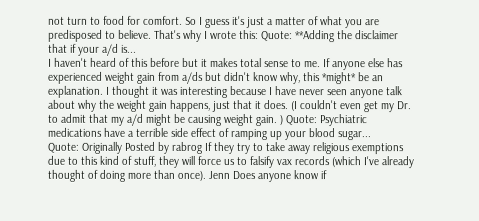not turn to food for comfort. So I guess it's just a matter of what you are predisposed to believe. That's why I wrote this: Quote: **Adding the disclaimer that if your a/d is...
I haven't heard of this before but it makes total sense to me. If anyone else has experienced weight gain from a/ds but didn't know why, this *might* be an explanation. I thought it was interesting because I have never seen anyone talk about why the weight gain happens, just that it does. (I couldn't even get my Dr. to admit that my a/d might be causing weight gain. ) Quote: Psychiatric medications have a terrible side effect of ramping up your blood sugar...
Quote: Originally Posted by rabrog If they try to take away religious exemptions due to this kind of stuff, they will force us to falsify vax records (which I've already thought of doing more than once). Jenn Does anyone know if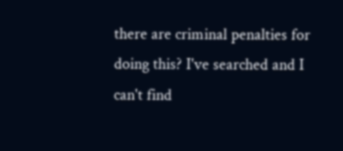there are criminal penalties for doing this? I've searched and I can't find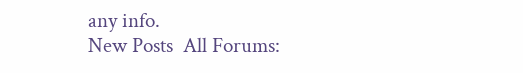any info.
New Posts  All Forums: